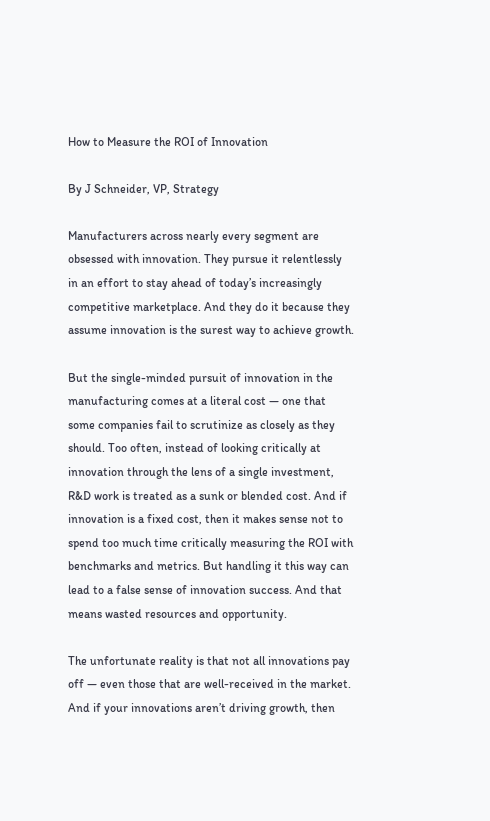How to Measure the ROI of Innovation

By J Schneider, VP, Strategy

Manufacturers across nearly every segment are obsessed with innovation. They pursue it relentlessly in an effort to stay ahead of today’s increasingly competitive marketplace. And they do it because they assume innovation is the surest way to achieve growth.

But the single-minded pursuit of innovation in the manufacturing comes at a literal cost — one that some companies fail to scrutinize as closely as they should. Too often, instead of looking critically at innovation through the lens of a single investment, R&D work is treated as a sunk or blended cost. And if innovation is a fixed cost, then it makes sense not to spend too much time critically measuring the ROI with benchmarks and metrics. But handling it this way can lead to a false sense of innovation success. And that means wasted resources and opportunity.

The unfortunate reality is that not all innovations pay off — even those that are well-received in the market. And if your innovations aren’t driving growth, then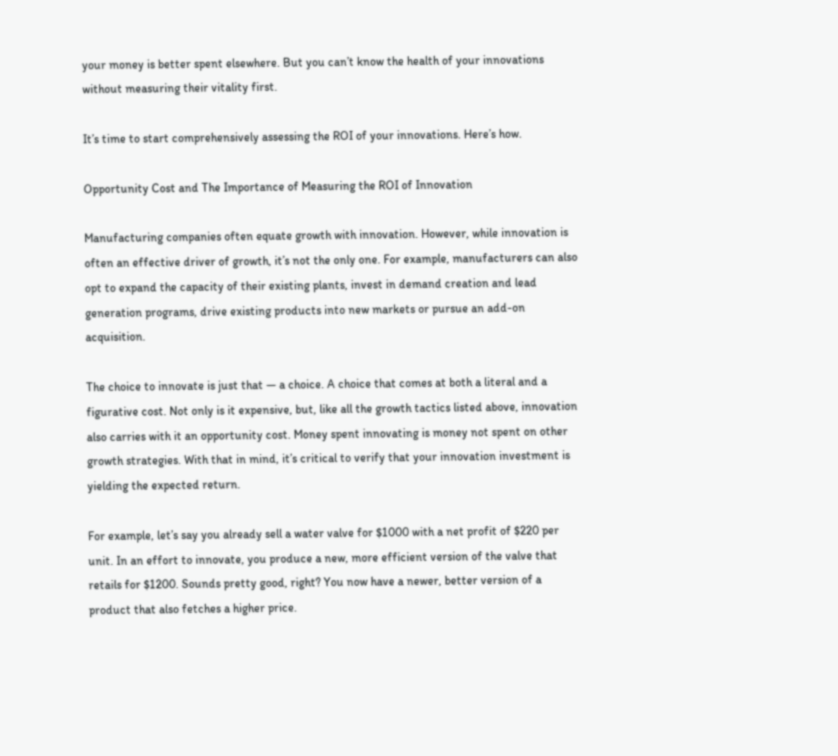your money is better spent elsewhere. But you can’t know the health of your innovations without measuring their vitality first.

It’s time to start comprehensively assessing the ROI of your innovations. Here’s how.

Opportunity Cost and The Importance of Measuring the ROI of Innovation

Manufacturing companies often equate growth with innovation. However, while innovation is often an effective driver of growth, it’s not the only one. For example, manufacturers can also opt to expand the capacity of their existing plants, invest in demand creation and lead generation programs, drive existing products into new markets or pursue an add-on acquisition.

The choice to innovate is just that — a choice. A choice that comes at both a literal and a figurative cost. Not only is it expensive, but, like all the growth tactics listed above, innovation also carries with it an opportunity cost. Money spent innovating is money not spent on other growth strategies. With that in mind, it’s critical to verify that your innovation investment is yielding the expected return.

For example, let’s say you already sell a water valve for $1000 with a net profit of $220 per unit. In an effort to innovate, you produce a new, more efficient version of the valve that retails for $1200. Sounds pretty good, right? You now have a newer, better version of a product that also fetches a higher price.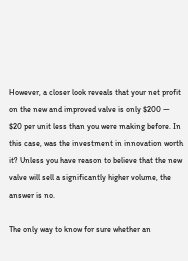However, a closer look reveals that your net profit on the new and improved valve is only $200 — $20 per unit less than you were making before. In this case, was the investment in innovation worth it? Unless you have reason to believe that the new valve will sell a significantly higher volume, the answer is no.

The only way to know for sure whether an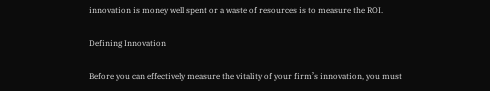innovation is money well spent or a waste of resources is to measure the ROI.

Defining Innovation

Before you can effectively measure the vitality of your firm’s innovation, you must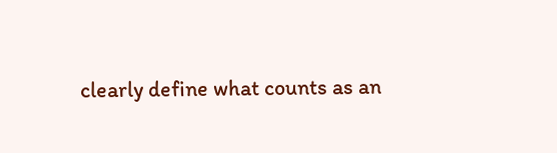clearly define what counts as an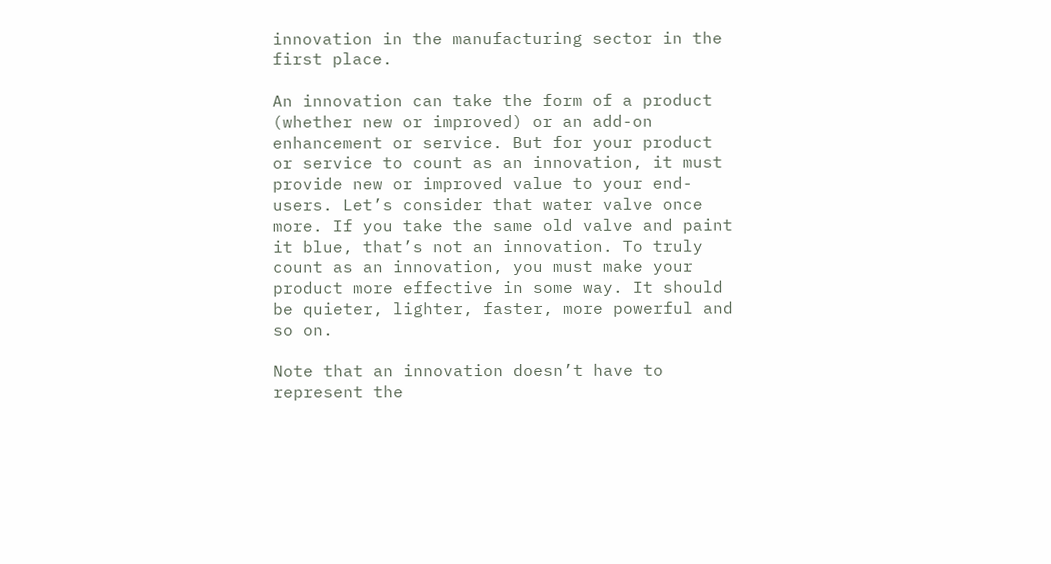innovation in the manufacturing sector in the first place.

An innovation can take the form of a product (whether new or improved) or an add-on enhancement or service. But for your product or service to count as an innovation, it must provide new or improved value to your end-users. Let’s consider that water valve once more. If you take the same old valve and paint it blue, that’s not an innovation. To truly count as an innovation, you must make your product more effective in some way. It should be quieter, lighter, faster, more powerful and so on.

Note that an innovation doesn’t have to represent the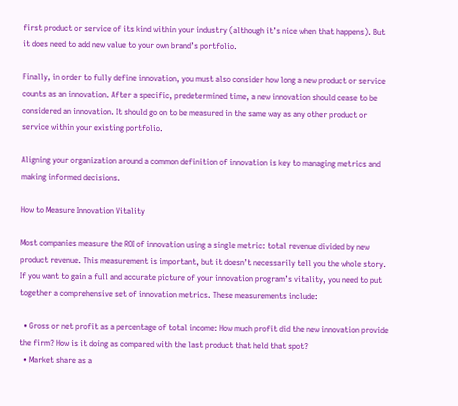first product or service of its kind within your industry (although it’s nice when that happens). But it does need to add new value to your own brand’s portfolio.

Finally, in order to fully define innovation, you must also consider how long a new product or service counts as an innovation. After a specific, predetermined time, a new innovation should cease to be considered an innovation. It should go on to be measured in the same way as any other product or service within your existing portfolio.

Aligning your organization around a common definition of innovation is key to managing metrics and making informed decisions.

How to Measure Innovation Vitality

Most companies measure the ROI of innovation using a single metric: total revenue divided by new product revenue. This measurement is important, but it doesn’t necessarily tell you the whole story. If you want to gain a full and accurate picture of your innovation program’s vitality, you need to put together a comprehensive set of innovation metrics. These measurements include:

  • Gross or net profit as a percentage of total income: How much profit did the new innovation provide the firm? How is it doing as compared with the last product that held that spot?
  • Market share as a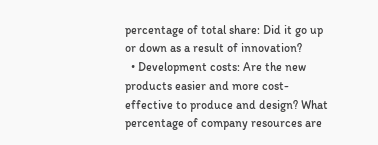percentage of total share: Did it go up or down as a result of innovation?
  • Development costs: Are the new products easier and more cost-effective to produce and design? What percentage of company resources are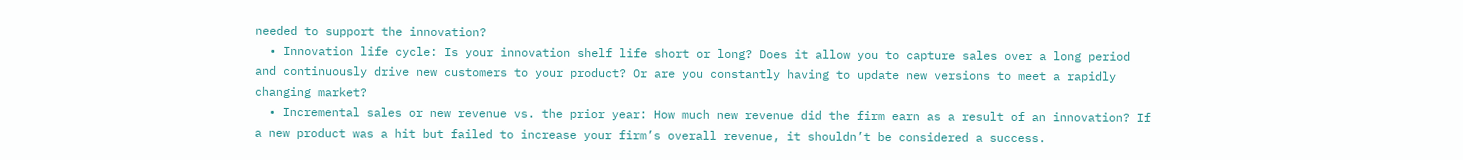needed to support the innovation?
  • Innovation life cycle: Is your innovation shelf life short or long? Does it allow you to capture sales over a long period and continuously drive new customers to your product? Or are you constantly having to update new versions to meet a rapidly changing market?
  • Incremental sales or new revenue vs. the prior year: How much new revenue did the firm earn as a result of an innovation? If a new product was a hit but failed to increase your firm’s overall revenue, it shouldn’t be considered a success.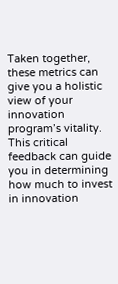Taken together, these metrics can give you a holistic view of your innovation program’s vitality. This critical feedback can guide you in determining how much to invest in innovation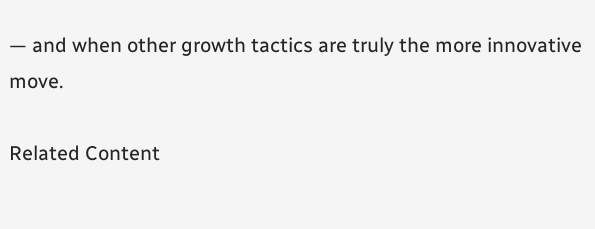— and when other growth tactics are truly the more innovative move.

Related Content